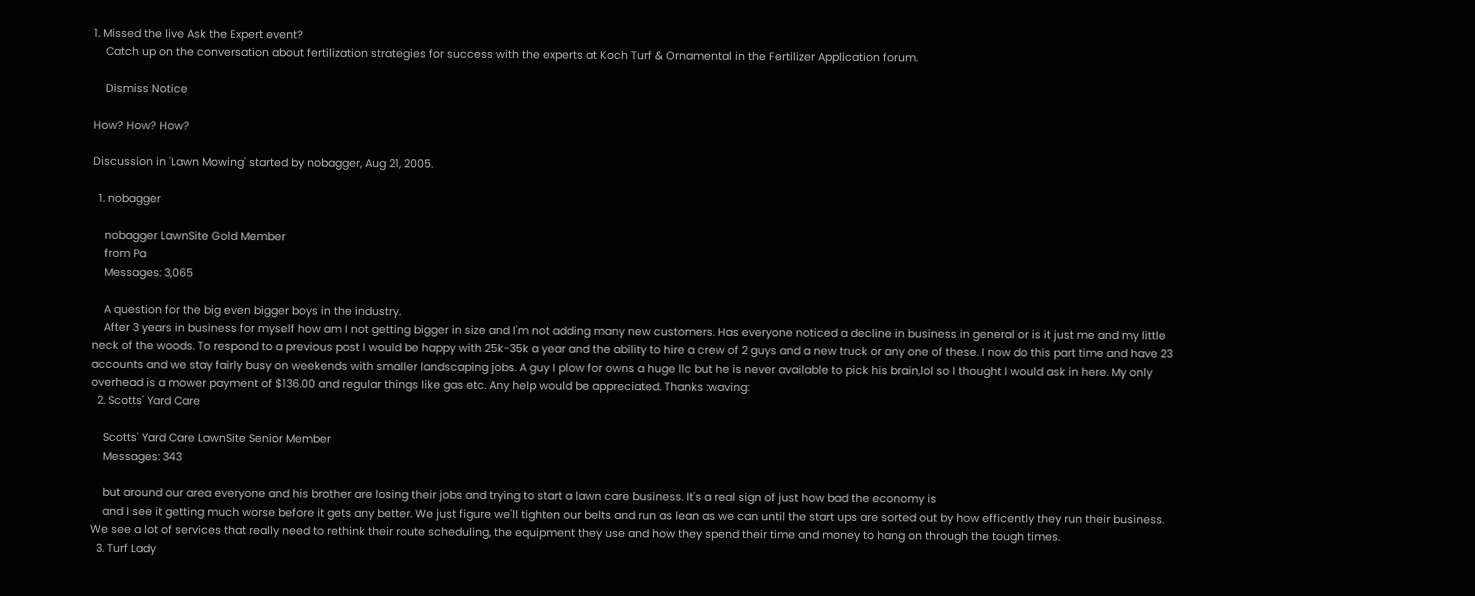1. Missed the live Ask the Expert event?
    Catch up on the conversation about fertilization strategies for success with the experts at Koch Turf & Ornamental in the Fertilizer Application forum.

    Dismiss Notice

How? How? How?

Discussion in 'Lawn Mowing' started by nobagger, Aug 21, 2005.

  1. nobagger

    nobagger LawnSite Gold Member
    from Pa
    Messages: 3,065

    A question for the big even bigger boys in the industry.
    After 3 years in business for myself how am I not getting bigger in size and I'm not adding many new customers. Has everyone noticed a decline in business in general or is it just me and my little neck of the woods. To respond to a previous post I would be happy with 25k-35k a year and the ability to hire a crew of 2 guys and a new truck or any one of these. I now do this part time and have 23 accounts and we stay fairly busy on weekends with smaller landscaping jobs. A guy I plow for owns a huge llc but he is never available to pick his brain,lol so I thought I would ask in here. My only overhead is a mower payment of $136.00 and regular things like gas etc. Any help would be appreciated. Thanks :waving:
  2. Scotts' Yard Care

    Scotts' Yard Care LawnSite Senior Member
    Messages: 343

    but around our area everyone and his brother are losing their jobs and trying to start a lawn care business. It's a real sign of just how bad the economy is
    and I see it getting much worse before it gets any better. We just figure we'll tighten our belts and run as lean as we can until the start ups are sorted out by how efficently they run their business. We see a lot of services that really need to rethink their route scheduling, the equipment they use and how they spend their time and money to hang on through the tough times.
  3. Turf Lady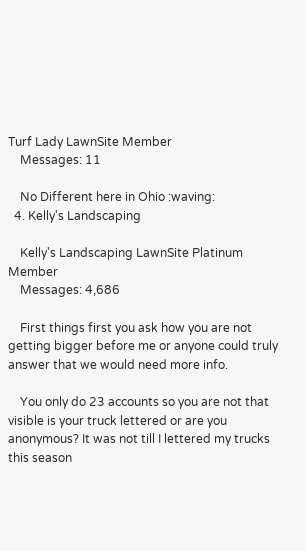Turf Lady LawnSite Member
    Messages: 11

    No Different here in Ohio :waving:
  4. Kelly's Landscaping

    Kelly's Landscaping LawnSite Platinum Member
    Messages: 4,686

    First things first you ask how you are not getting bigger before me or anyone could truly answer that we would need more info.

    You only do 23 accounts so you are not that visible is your truck lettered or are you anonymous? It was not till I lettered my trucks this season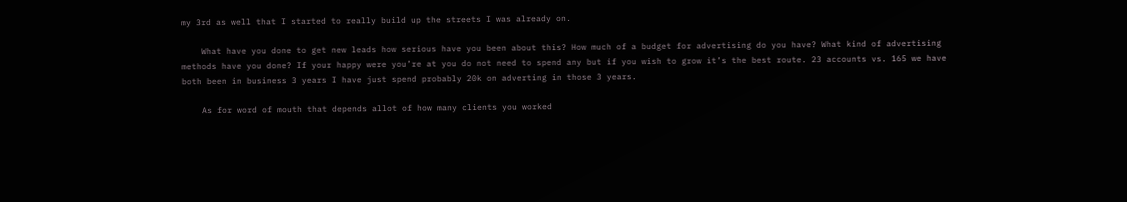my 3rd as well that I started to really build up the streets I was already on.

    What have you done to get new leads how serious have you been about this? How much of a budget for advertising do you have? What kind of advertising methods have you done? If your happy were you’re at you do not need to spend any but if you wish to grow it’s the best route. 23 accounts vs. 165 we have both been in business 3 years I have just spend probably 20k on adverting in those 3 years.

    As for word of mouth that depends allot of how many clients you worked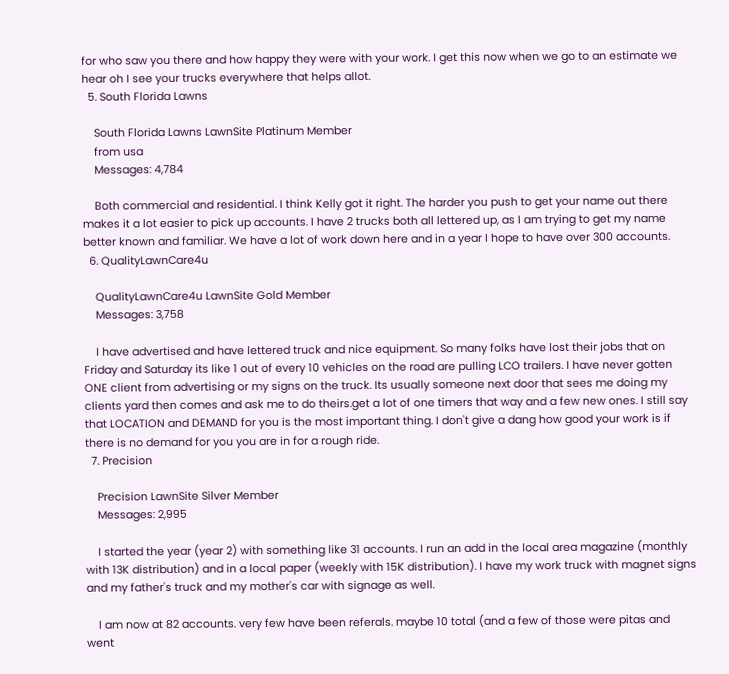for who saw you there and how happy they were with your work. I get this now when we go to an estimate we hear oh I see your trucks everywhere that helps allot.
  5. South Florida Lawns

    South Florida Lawns LawnSite Platinum Member
    from usa
    Messages: 4,784

    Both commercial and residential. I think Kelly got it right. The harder you push to get your name out there makes it a lot easier to pick up accounts. I have 2 trucks both all lettered up, as I am trying to get my name better known and familiar. We have a lot of work down here and in a year I hope to have over 300 accounts.
  6. QualityLawnCare4u

    QualityLawnCare4u LawnSite Gold Member
    Messages: 3,758

    I have advertised and have lettered truck and nice equipment. So many folks have lost their jobs that on Friday and Saturday its like 1 out of every 10 vehicles on the road are pulling LCO trailers. I have never gotten ONE client from advertising or my signs on the truck. Its usually someone next door that sees me doing my clients yard then comes and ask me to do theirs.get a lot of one timers that way and a few new ones. I still say that LOCATION and DEMAND for you is the most important thing. I don't give a dang how good your work is if there is no demand for you you are in for a rough ride.
  7. Precision

    Precision LawnSite Silver Member
    Messages: 2,995

    I started the year (year 2) with something like 31 accounts. I run an add in the local area magazine (monthly with 13K distribution) and in a local paper (weekly with 15K distribution). I have my work truck with magnet signs and my father's truck and my mother's car with signage as well.

    I am now at 82 accounts. very few have been referals. maybe 10 total (and a few of those were pitas and went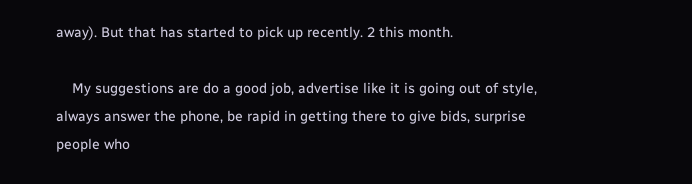away). But that has started to pick up recently. 2 this month.

    My suggestions are do a good job, advertise like it is going out of style, always answer the phone, be rapid in getting there to give bids, surprise people who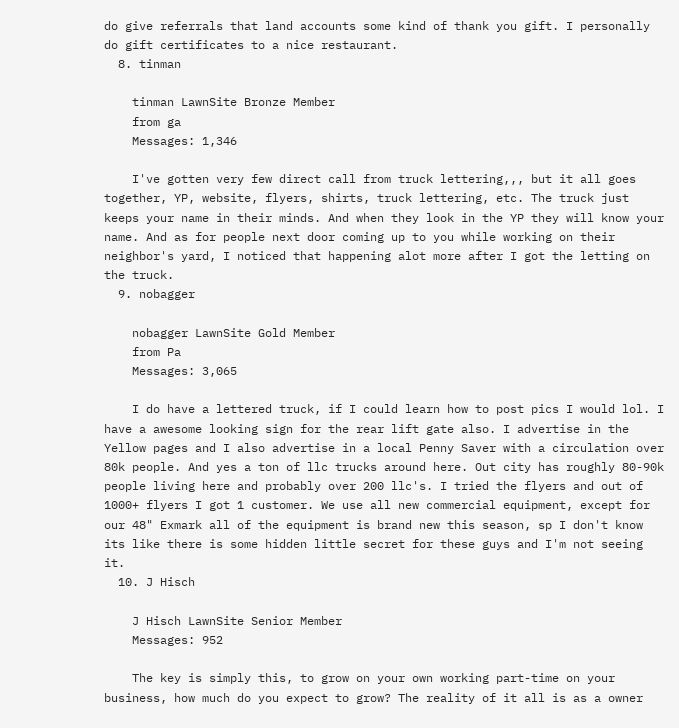do give referrals that land accounts some kind of thank you gift. I personally do gift certificates to a nice restaurant.
  8. tinman

    tinman LawnSite Bronze Member
    from ga
    Messages: 1,346

    I've gotten very few direct call from truck lettering,,, but it all goes together, YP, website, flyers, shirts, truck lettering, etc. The truck just keeps your name in their minds. And when they look in the YP they will know your name. And as for people next door coming up to you while working on their neighbor's yard, I noticed that happening alot more after I got the letting on the truck.
  9. nobagger

    nobagger LawnSite Gold Member
    from Pa
    Messages: 3,065

    I do have a lettered truck, if I could learn how to post pics I would lol. I have a awesome looking sign for the rear lift gate also. I advertise in the Yellow pages and I also advertise in a local Penny Saver with a circulation over 80k people. And yes a ton of llc trucks around here. Out city has roughly 80-90k people living here and probably over 200 llc's. I tried the flyers and out of 1000+ flyers I got 1 customer. We use all new commercial equipment, except for our 48" Exmark all of the equipment is brand new this season, sp I don't know its like there is some hidden little secret for these guys and I'm not seeing it.
  10. J Hisch

    J Hisch LawnSite Senior Member
    Messages: 952

    The key is simply this, to grow on your own working part-time on your business, how much do you expect to grow? The reality of it all is as a owner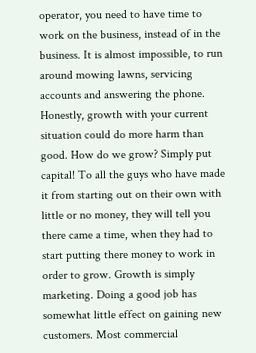operator, you need to have time to work on the business, instead of in the business. It is almost impossible, to run around mowing lawns, servicing accounts and answering the phone. Honestly, growth with your current situation could do more harm than good. How do we grow? Simply put capital! To all the guys who have made it from starting out on their own with little or no money, they will tell you there came a time, when they had to start putting there money to work in order to grow. Growth is simply marketing. Doing a good job has somewhat little effect on gaining new customers. Most commercial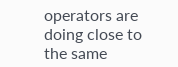operators are doing close to the same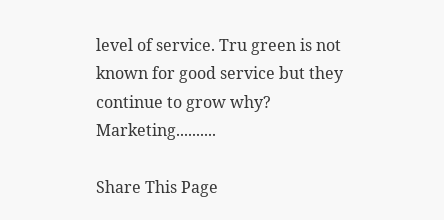level of service. Tru green is not known for good service but they continue to grow why? Marketing..........

Share This Page